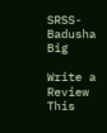SRSS-Badusha Big

Write a Review
This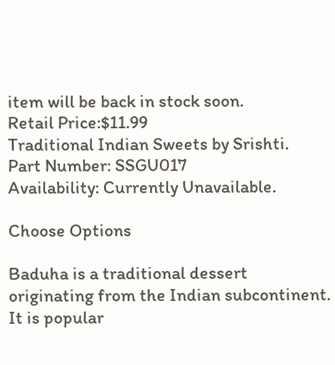item will be back in stock soon.
Retail Price:$11.99
Traditional Indian Sweets by Srishti.
Part Number: SSGU017
Availability: Currently Unavailable.

Choose Options

Baduha is a traditional dessert originating from the Indian subcontinent. It is popular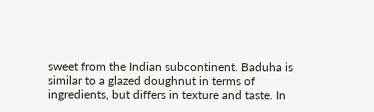sweet from the Indian subcontinent. Baduha is similar to a glazed doughnut in terms of ingredients, but differs in texture and taste. In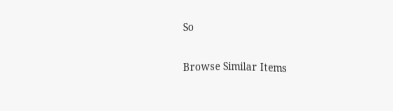So

Browse Similar Items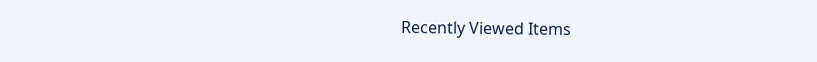Recently Viewed Items